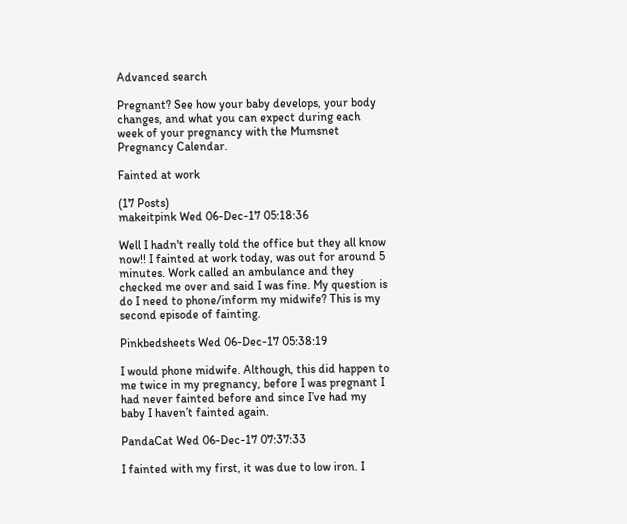Advanced search

Pregnant? See how your baby develops, your body changes, and what you can expect during each week of your pregnancy with the Mumsnet Pregnancy Calendar.

Fainted at work

(17 Posts)
makeitpink Wed 06-Dec-17 05:18:36

Well I hadn't really told the office but they all know now!! I fainted at work today, was out for around 5 minutes. Work called an ambulance and they checked me over and said I was fine. My question is do I need to phone/inform my midwife? This is my second episode of fainting.

Pinkbedsheets Wed 06-Dec-17 05:38:19

I would phone midwife. Although, this did happen to me twice in my pregnancy, before I was pregnant I had never fainted before and since I’ve had my baby I haven’t fainted again.

PandaCat Wed 06-Dec-17 07:37:33

I fainted with my first, it was due to low iron. I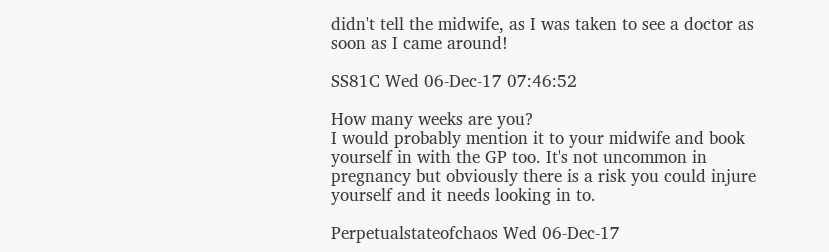didn't tell the midwife, as I was taken to see a doctor as soon as I came around!

SS81C Wed 06-Dec-17 07:46:52

How many weeks are you?
I would probably mention it to your midwife and book yourself in with the GP too. It's not uncommon in pregnancy but obviously there is a risk you could injure yourself and it needs looking in to.

Perpetualstateofchaos Wed 06-Dec-17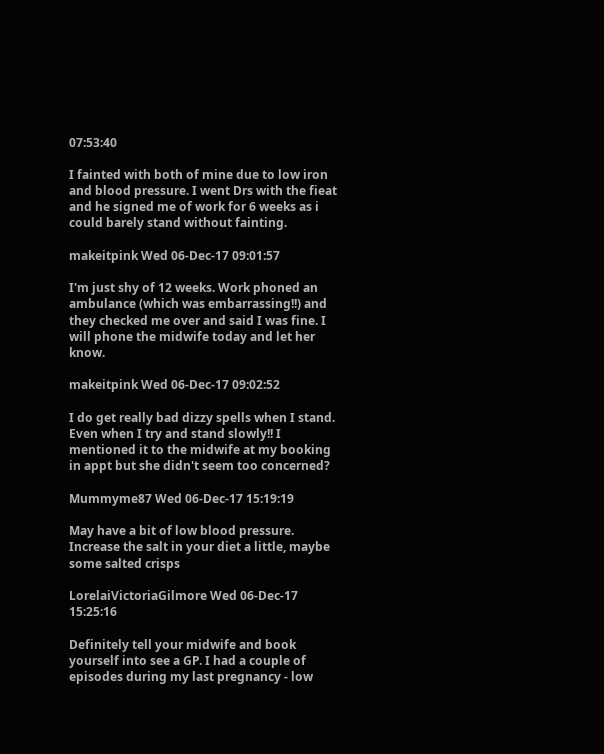07:53:40

I fainted with both of mine due to low iron and blood pressure. I went Drs with the fieat and he signed me of work for 6 weeks as i could barely stand without fainting.

makeitpink Wed 06-Dec-17 09:01:57

I'm just shy of 12 weeks. Work phoned an ambulance (which was embarrassing!!) and they checked me over and said I was fine. I will phone the midwife today and let her know.

makeitpink Wed 06-Dec-17 09:02:52

I do get really bad dizzy spells when I stand. Even when I try and stand slowly!! I mentioned it to the midwife at my booking in appt but she didn't seem too concerned?

Mummyme87 Wed 06-Dec-17 15:19:19

May have a bit of low blood pressure. Increase the salt in your diet a little, maybe some salted crisps

LorelaiVictoriaGilmore Wed 06-Dec-17 15:25:16

Definitely tell your midwife and book yourself into see a GP. I had a couple of episodes during my last pregnancy - low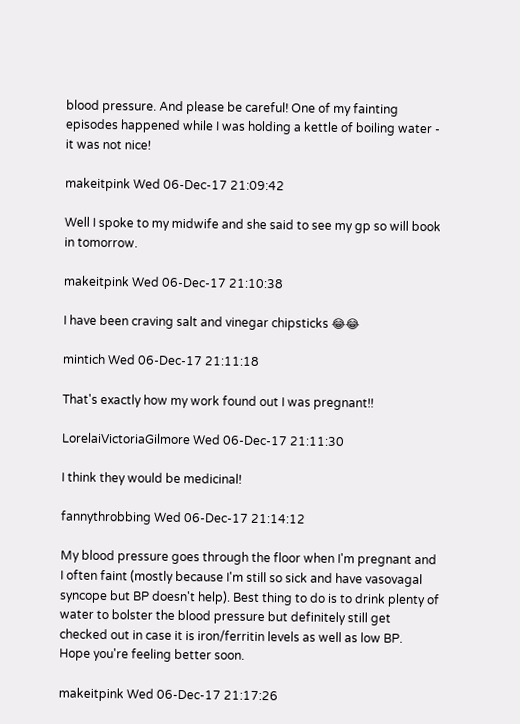blood pressure. And please be careful! One of my fainting episodes happened while I was holding a kettle of boiling water - it was not nice!

makeitpink Wed 06-Dec-17 21:09:42

Well I spoke to my midwife and she said to see my gp so will book in tomorrow.

makeitpink Wed 06-Dec-17 21:10:38

I have been craving salt and vinegar chipsticks 😂😂

mintich Wed 06-Dec-17 21:11:18

That's exactly how my work found out I was pregnant!!

LorelaiVictoriaGilmore Wed 06-Dec-17 21:11:30

I think they would be medicinal!

fannythrobbing Wed 06-Dec-17 21:14:12

My blood pressure goes through the floor when I'm pregnant and I often faint (mostly because I'm still so sick and have vasovagal syncope but BP doesn't help). Best thing to do is to drink plenty of water to bolster the blood pressure but definitely still get checked out in case it is iron/ferritin levels as well as low BP.
Hope you're feeling better soon.

makeitpink Wed 06-Dec-17 21:17:26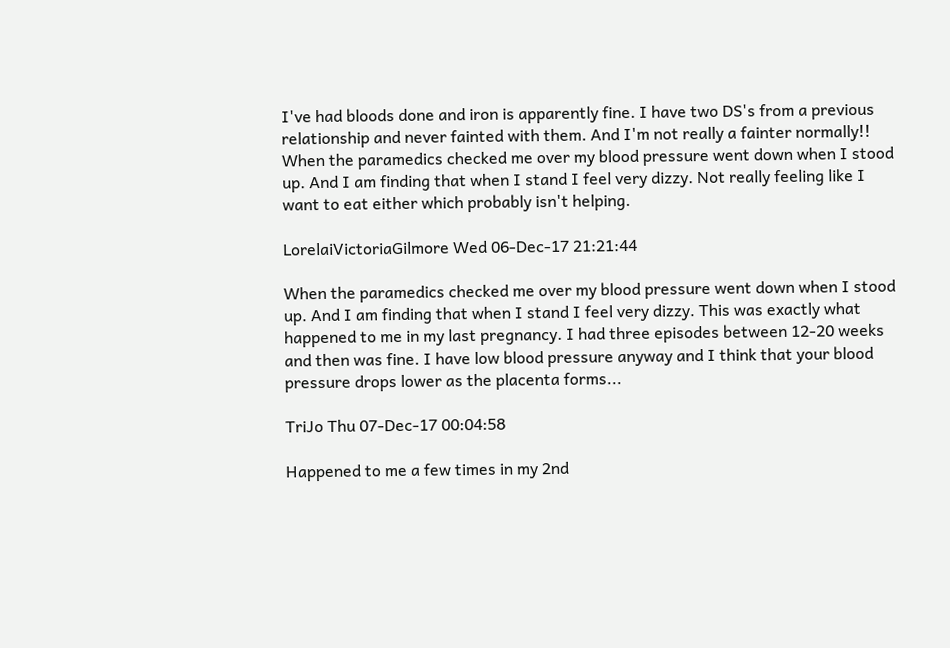I've had bloods done and iron is apparently fine. I have two DS's from a previous relationship and never fainted with them. And I'm not really a fainter normally!! When the paramedics checked me over my blood pressure went down when I stood up. And I am finding that when I stand I feel very dizzy. Not really feeling like I want to eat either which probably isn't helping.

LorelaiVictoriaGilmore Wed 06-Dec-17 21:21:44

When the paramedics checked me over my blood pressure went down when I stood up. And I am finding that when I stand I feel very dizzy. This was exactly what happened to me in my last pregnancy. I had three episodes between 12-20 weeks and then was fine. I have low blood pressure anyway and I think that your blood pressure drops lower as the placenta forms...

TriJo Thu 07-Dec-17 00:04:58

Happened to me a few times in my 2nd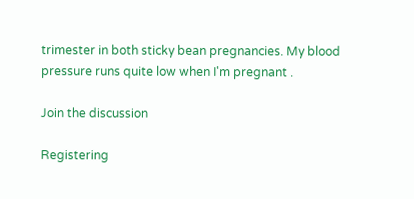trimester in both sticky bean pregnancies. My blood pressure runs quite low when I'm pregnant .

Join the discussion

Registering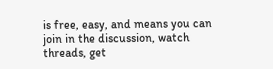is free, easy, and means you can join in the discussion, watch threads, get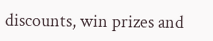discounts, win prizes and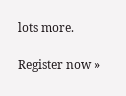lots more.

Register now »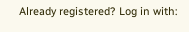Already registered? Log in with: